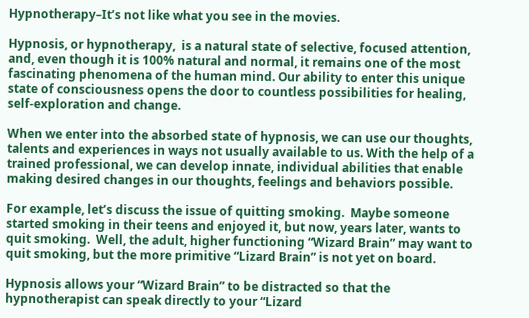Hypnotherapy–It’s not like what you see in the movies.

Hypnosis, or hypnotherapy,  is a natural state of selective, focused attention, and, even though it is 100% natural and normal, it remains one of the most fascinating phenomena of the human mind. Our ability to enter this unique state of consciousness opens the door to countless possibilities for healing, self-exploration and change.

When we enter into the absorbed state of hypnosis, we can use our thoughts, talents and experiences in ways not usually available to us. With the help of a trained professional, we can develop innate, individual abilities that enable making desired changes in our thoughts, feelings and behaviors possible.

For example, let’s discuss the issue of quitting smoking.  Maybe someone started smoking in their teens and enjoyed it, but now, years later, wants to quit smoking.  Well, the adult, higher functioning “Wizard Brain” may want to quit smoking, but the more primitive “Lizard Brain” is not yet on board.

Hypnosis allows your “Wizard Brain” to be distracted so that the hypnotherapist can speak directly to your “Lizard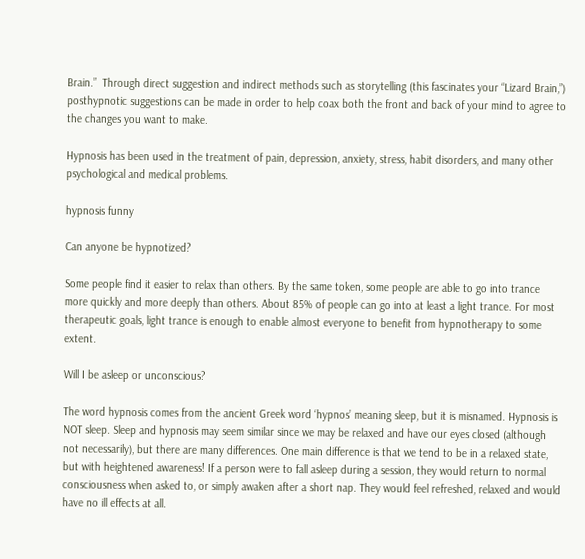Brain.”  Through direct suggestion and indirect methods such as storytelling (this fascinates your “Lizard Brain,”) posthypnotic suggestions can be made in order to help coax both the front and back of your mind to agree to the changes you want to make.

Hypnosis has been used in the treatment of pain, depression, anxiety, stress, habit disorders, and many other psychological and medical problems.

hypnosis funny

Can anyone be hypnotized?

Some people find it easier to relax than others. By the same token, some people are able to go into trance more quickly and more deeply than others. About 85% of people can go into at least a light trance. For most therapeutic goals, light trance is enough to enable almost everyone to benefit from hypnotherapy to some extent.

Will I be asleep or unconscious?

The word hypnosis comes from the ancient Greek word ‘hypnos’ meaning sleep, but it is misnamed. Hypnosis is NOT sleep. Sleep and hypnosis may seem similar since we may be relaxed and have our eyes closed (although not necessarily), but there are many differences. One main difference is that we tend to be in a relaxed state, but with heightened awareness! If a person were to fall asleep during a session, they would return to normal consciousness when asked to, or simply awaken after a short nap. They would feel refreshed, relaxed and would have no ill effects at all.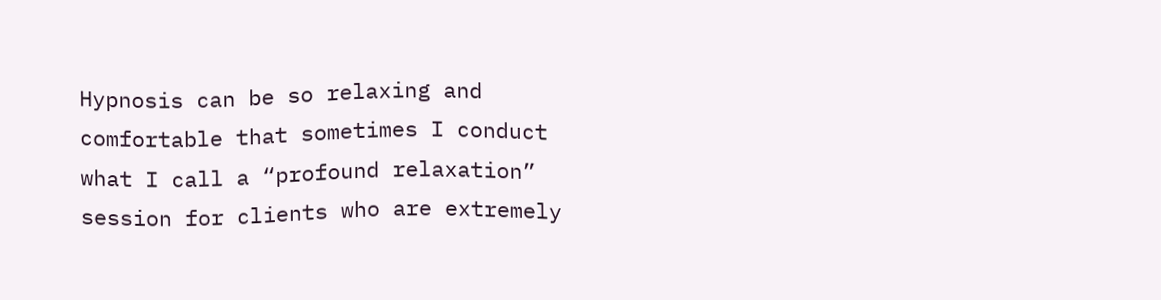Hypnosis can be so relaxing and comfortable that sometimes I conduct what I call a “profound relaxation” session for clients who are extremely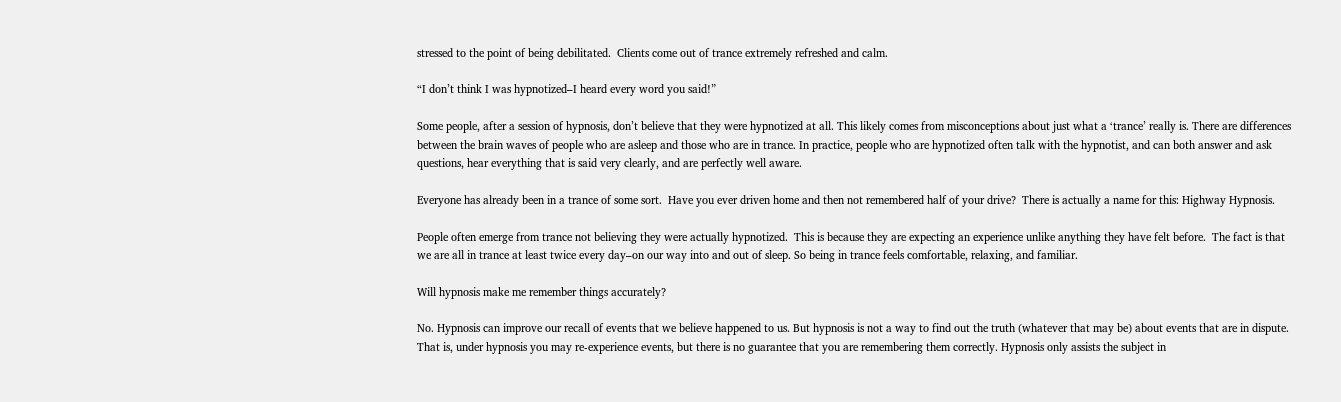stressed to the point of being debilitated.  Clients come out of trance extremely refreshed and calm.

“I don’t think I was hypnotized–I heard every word you said!”

Some people, after a session of hypnosis, don’t believe that they were hypnotized at all. This likely comes from misconceptions about just what a ‘trance’ really is. There are differences between the brain waves of people who are asleep and those who are in trance. In practice, people who are hypnotized often talk with the hypnotist, and can both answer and ask questions, hear everything that is said very clearly, and are perfectly well aware.

Everyone has already been in a trance of some sort.  Have you ever driven home and then not remembered half of your drive?  There is actually a name for this: Highway Hypnosis.

People often emerge from trance not believing they were actually hypnotized.  This is because they are expecting an experience unlike anything they have felt before.  The fact is that we are all in trance at least twice every day–on our way into and out of sleep. So being in trance feels comfortable, relaxing, and familiar.

Will hypnosis make me remember things accurately?

No. Hypnosis can improve our recall of events that we believe happened to us. But hypnosis is not a way to find out the truth (whatever that may be) about events that are in dispute. That is, under hypnosis you may re-experience events, but there is no guarantee that you are remembering them correctly. Hypnosis only assists the subject in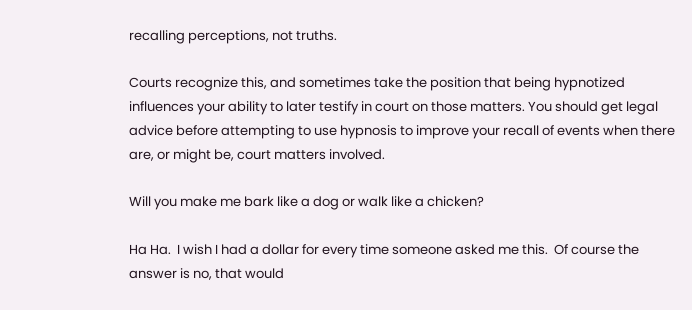recalling perceptions, not truths.

Courts recognize this, and sometimes take the position that being hypnotized influences your ability to later testify in court on those matters. You should get legal advice before attempting to use hypnosis to improve your recall of events when there are, or might be, court matters involved.

Will you make me bark like a dog or walk like a chicken?

Ha Ha.  I wish I had a dollar for every time someone asked me this.  Of course the answer is no, that would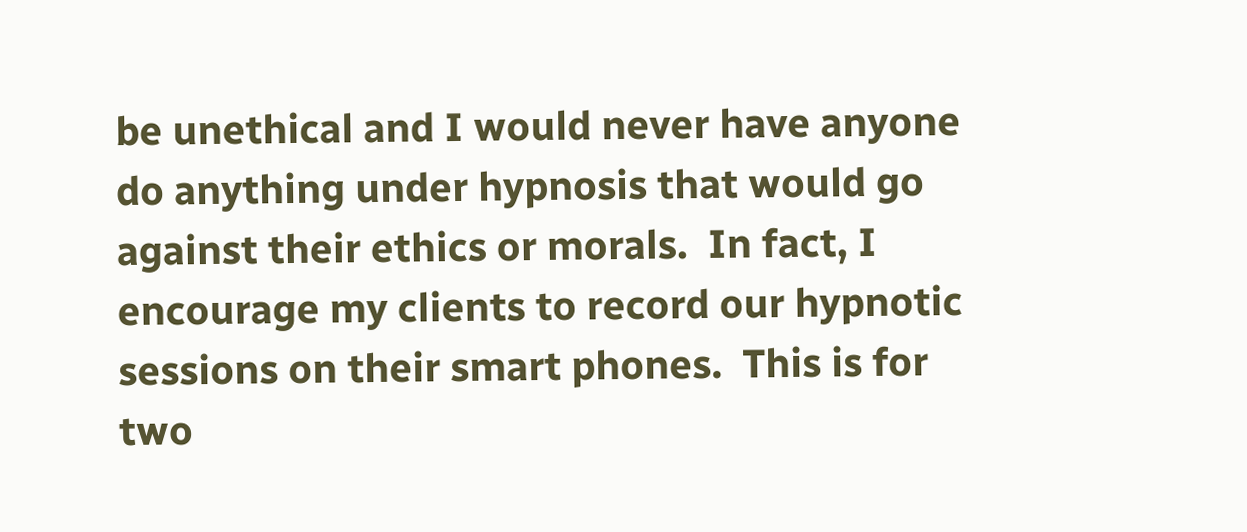be unethical and I would never have anyone do anything under hypnosis that would go against their ethics or morals.  In fact, I encourage my clients to record our hypnotic sessions on their smart phones.  This is for two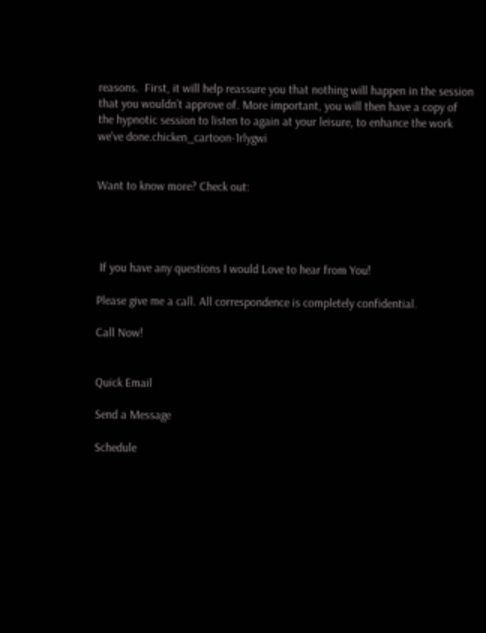reasons.  First, it will help reassure you that nothing will happen in the session that you wouldn’t approve of. More important, you will then have a copy of the hypnotic session to listen to again at your leisure, to enhance the work we’ve done.chicken_cartoon-1rlygwi


Want to know more? Check out:




 If you have any questions I would Love to hear from You!

Please give me a call. All correspondence is completely confidential.

Call Now!


Quick Email

Send a Message

Schedule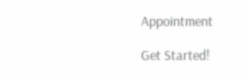Appointment

Get Started!